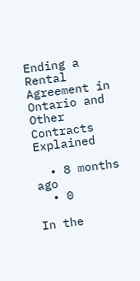Ending a Rental Agreement in Ontario and Other Contracts Explained

  • 8 months ago
  • 0

In the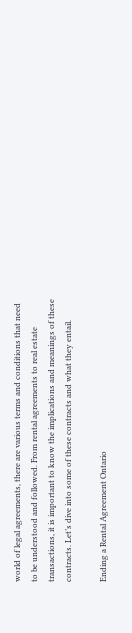world of legal agreements, there are various terms and conditions that need to be understood and followed. From rental agreements to real estate transactions, it is important to know the implications and meanings of these contracts. Let’s dive into some of these contracts and what they entail.

Ending a Rental Agreement Ontario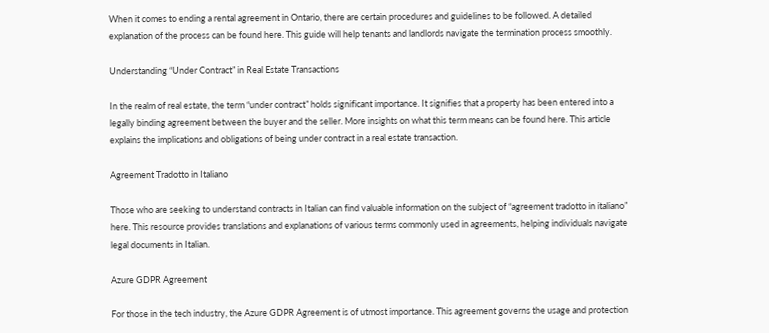When it comes to ending a rental agreement in Ontario, there are certain procedures and guidelines to be followed. A detailed explanation of the process can be found here. This guide will help tenants and landlords navigate the termination process smoothly.

Understanding “Under Contract” in Real Estate Transactions

In the realm of real estate, the term “under contract” holds significant importance. It signifies that a property has been entered into a legally binding agreement between the buyer and the seller. More insights on what this term means can be found here. This article explains the implications and obligations of being under contract in a real estate transaction.

Agreement Tradotto in Italiano

Those who are seeking to understand contracts in Italian can find valuable information on the subject of “agreement tradotto in italiano” here. This resource provides translations and explanations of various terms commonly used in agreements, helping individuals navigate legal documents in Italian.

Azure GDPR Agreement

For those in the tech industry, the Azure GDPR Agreement is of utmost importance. This agreement governs the usage and protection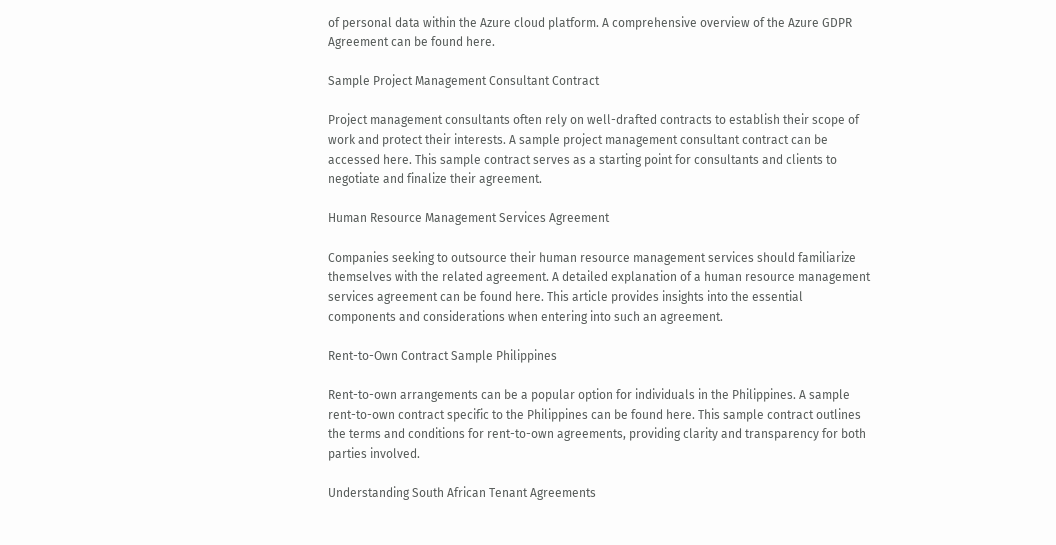of personal data within the Azure cloud platform. A comprehensive overview of the Azure GDPR Agreement can be found here.

Sample Project Management Consultant Contract

Project management consultants often rely on well-drafted contracts to establish their scope of work and protect their interests. A sample project management consultant contract can be accessed here. This sample contract serves as a starting point for consultants and clients to negotiate and finalize their agreement.

Human Resource Management Services Agreement

Companies seeking to outsource their human resource management services should familiarize themselves with the related agreement. A detailed explanation of a human resource management services agreement can be found here. This article provides insights into the essential components and considerations when entering into such an agreement.

Rent-to-Own Contract Sample Philippines

Rent-to-own arrangements can be a popular option for individuals in the Philippines. A sample rent-to-own contract specific to the Philippines can be found here. This sample contract outlines the terms and conditions for rent-to-own agreements, providing clarity and transparency for both parties involved.

Understanding South African Tenant Agreements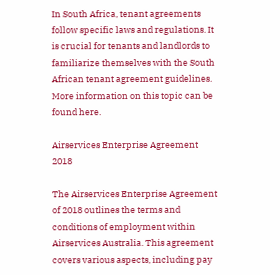In South Africa, tenant agreements follow specific laws and regulations. It is crucial for tenants and landlords to familiarize themselves with the South African tenant agreement guidelines. More information on this topic can be found here.

Airservices Enterprise Agreement 2018

The Airservices Enterprise Agreement of 2018 outlines the terms and conditions of employment within Airservices Australia. This agreement covers various aspects, including pay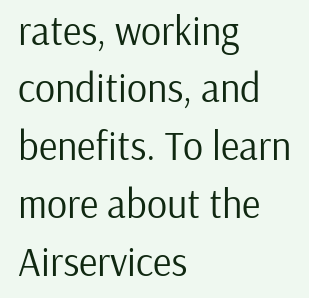rates, working conditions, and benefits. To learn more about the Airservices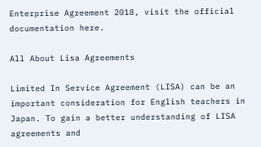Enterprise Agreement 2018, visit the official documentation here.

All About Lisa Agreements

Limited In Service Agreement (LISA) can be an important consideration for English teachers in Japan. To gain a better understanding of LISA agreements and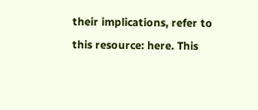their implications, refer to this resource: here. This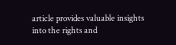article provides valuable insights into the rights and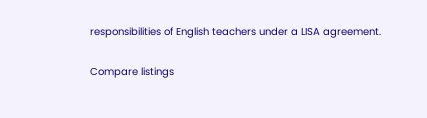responsibilities of English teachers under a LISA agreement.

Compare listings